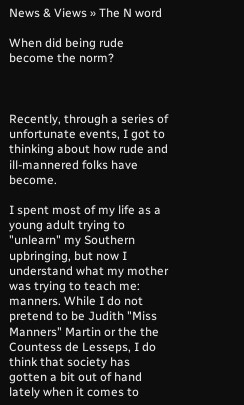News & Views » The N word

When did being rude become the norm?



Recently, through a series of unfortunate events, I got to thinking about how rude and ill-mannered folks have become.

I spent most of my life as a young adult trying to "unlearn" my Southern upbringing, but now I understand what my mother was trying to teach me: manners. While I do not pretend to be Judith "Miss Manners" Martin or the the Countess de Lesseps, I do think that society has gotten a bit out of hand lately when it comes to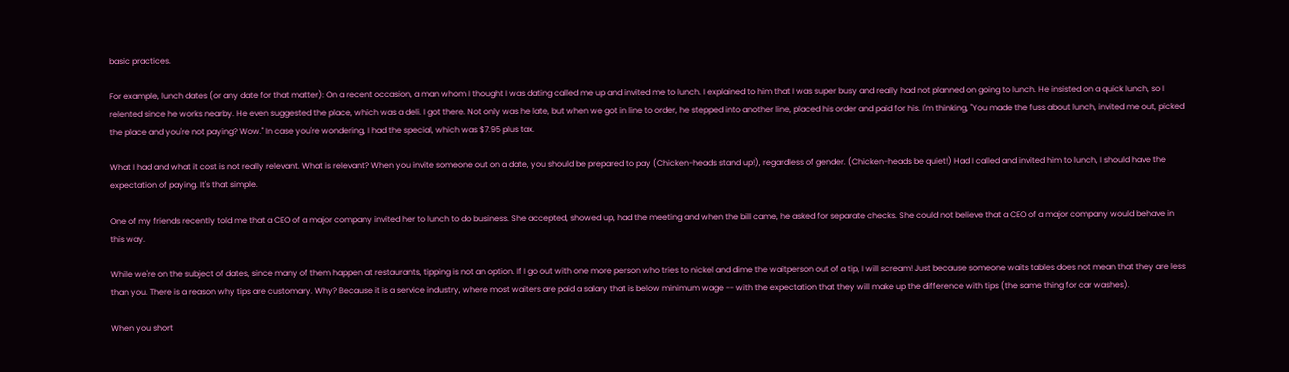basic practices.

For example, lunch dates (or any date for that matter): On a recent occasion, a man whom I thought I was dating called me up and invited me to lunch. I explained to him that I was super busy and really had not planned on going to lunch. He insisted on a quick lunch, so I relented since he works nearby. He even suggested the place, which was a deli. I got there. Not only was he late, but when we got in line to order, he stepped into another line, placed his order and paid for his. I'm thinking, "You made the fuss about lunch, invited me out, picked the place and you're not paying? Wow." In case you're wondering, I had the special, which was $7.95 plus tax.

What I had and what it cost is not really relevant. What is relevant? When you invite someone out on a date, you should be prepared to pay (Chicken-heads stand up!), regardless of gender. (Chicken-heads be quiet!) Had I called and invited him to lunch, I should have the expectation of paying. It's that simple.

One of my friends recently told me that a CEO of a major company invited her to lunch to do business. She accepted, showed up, had the meeting and when the bill came, he asked for separate checks. She could not believe that a CEO of a major company would behave in this way.

While we're on the subject of dates, since many of them happen at restaurants, tipping is not an option. If I go out with one more person who tries to nickel and dime the waitperson out of a tip, I will scream! Just because someone waits tables does not mean that they are less than you. There is a reason why tips are customary. Why? Because it is a service industry, where most waiters are paid a salary that is below minimum wage -- with the expectation that they will make up the difference with tips (the same thing for car washes).

When you short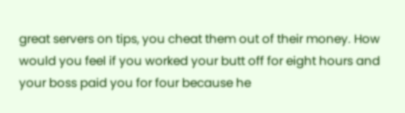great servers on tips, you cheat them out of their money. How would you feel if you worked your butt off for eight hours and your boss paid you for four because he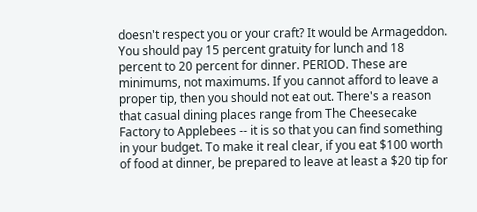doesn't respect you or your craft? It would be Armageddon. You should pay 15 percent gratuity for lunch and 18 percent to 20 percent for dinner. PERIOD. These are minimums, not maximums. If you cannot afford to leave a proper tip, then you should not eat out. There's a reason that casual dining places range from The Cheesecake Factory to Applebees -- it is so that you can find something in your budget. To make it real clear, if you eat $100 worth of food at dinner, be prepared to leave at least a $20 tip for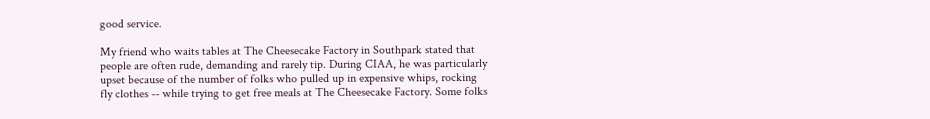good service.

My friend who waits tables at The Cheesecake Factory in Southpark stated that people are often rude, demanding and rarely tip. During CIAA, he was particularly upset because of the number of folks who pulled up in expensive whips, rocking fly clothes -- while trying to get free meals at The Cheesecake Factory. Some folks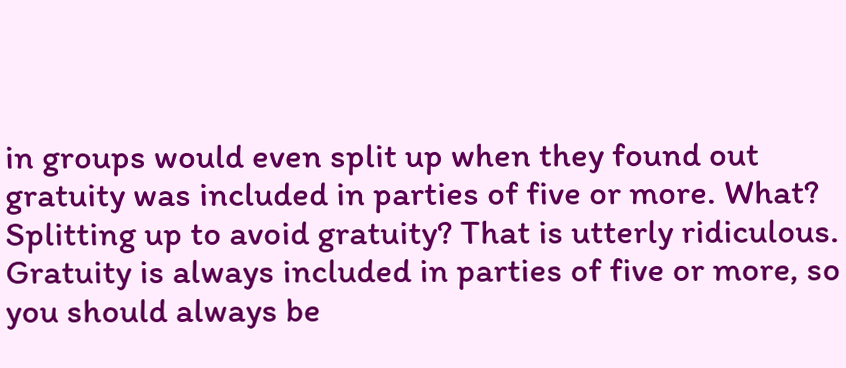in groups would even split up when they found out gratuity was included in parties of five or more. What? Splitting up to avoid gratuity? That is utterly ridiculous. Gratuity is always included in parties of five or more, so you should always be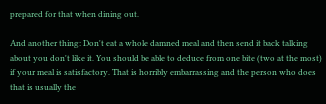prepared for that when dining out.

And another thing: Don't eat a whole damned meal and then send it back talking about you don't like it. You should be able to deduce from one bite (two at the most) if your meal is satisfactory. That is horribly embarrassing and the person who does that is usually the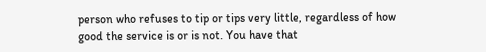person who refuses to tip or tips very little, regardless of how good the service is or is not. You have that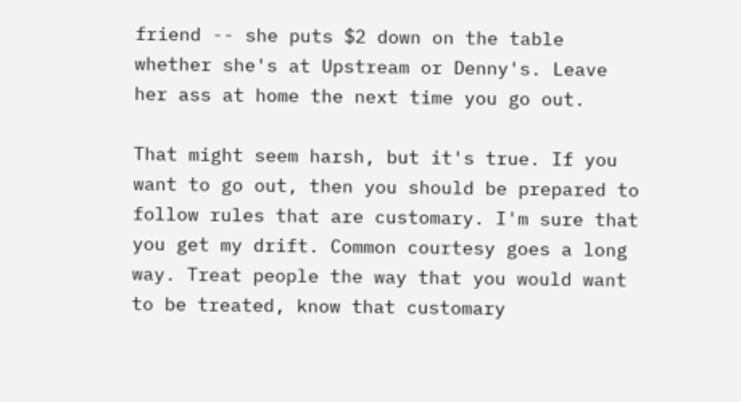friend -- she puts $2 down on the table whether she's at Upstream or Denny's. Leave her ass at home the next time you go out.

That might seem harsh, but it's true. If you want to go out, then you should be prepared to follow rules that are customary. I'm sure that you get my drift. Common courtesy goes a long way. Treat people the way that you would want to be treated, know that customary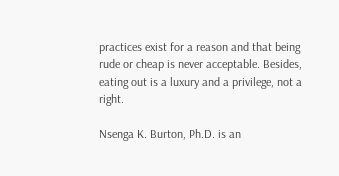practices exist for a reason and that being rude or cheap is never acceptable. Besides, eating out is a luxury and a privilege, not a right.

Nsenga K. Burton, Ph.D. is an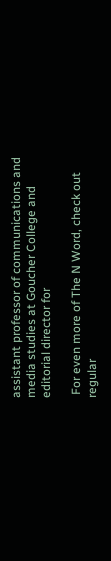assistant professor of communications and media studies at Goucher College and editorial director for

 For even more of The N Word, check out regular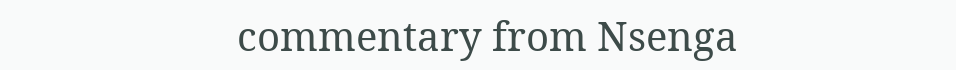commentary from Nsenga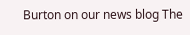Burton on our news blog The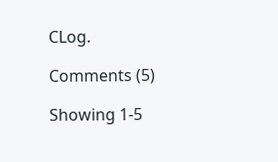CLog.

Comments (5)

Showing 1-5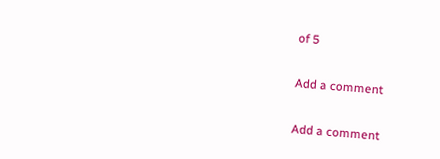of 5

Add a comment

Add a comment